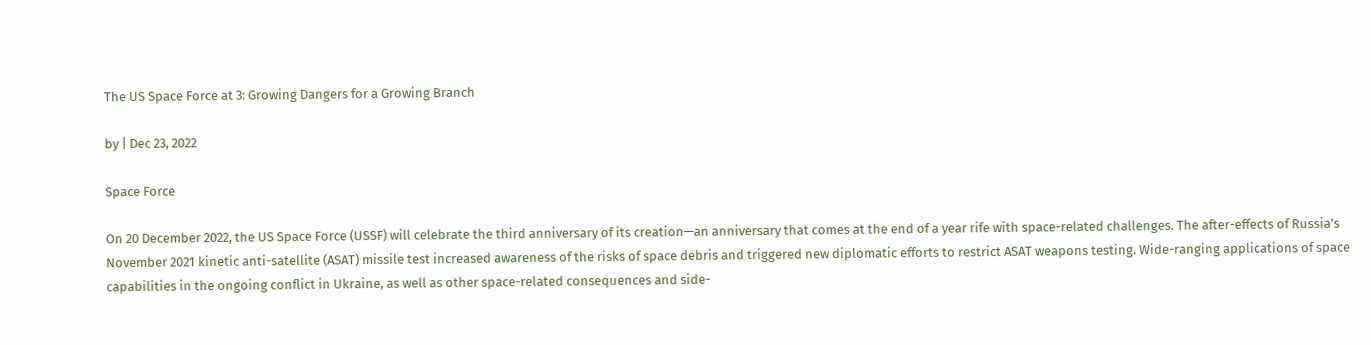The US Space Force at 3: Growing Dangers for a Growing Branch

by | Dec 23, 2022

Space Force

On 20 December 2022, the US Space Force (USSF) will celebrate the third anniversary of its creation—an anniversary that comes at the end of a year rife with space-related challenges. The after-effects of Russia’s November 2021 kinetic anti-satellite (ASAT) missile test increased awareness of the risks of space debris and triggered new diplomatic efforts to restrict ASAT weapons testing. Wide-ranging applications of space capabilities in the ongoing conflict in Ukraine, as well as other space-related consequences and side-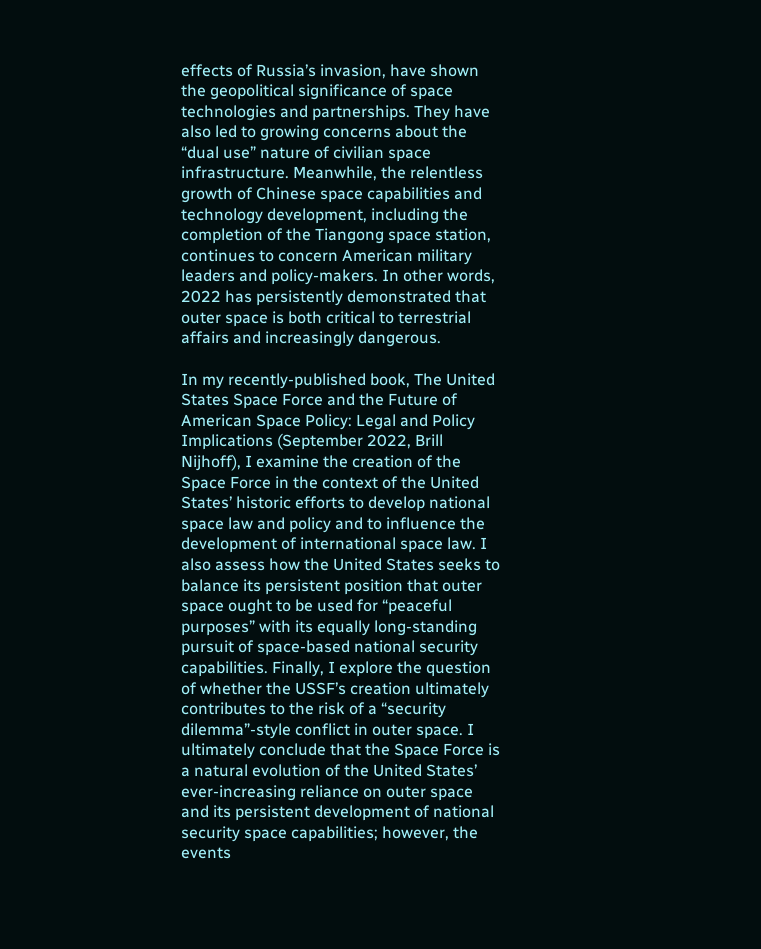effects of Russia’s invasion, have shown the geopolitical significance of space technologies and partnerships. They have also led to growing concerns about the “dual use” nature of civilian space infrastructure. Meanwhile, the relentless growth of Chinese space capabilities and technology development, including the completion of the Tiangong space station, continues to concern American military leaders and policy-makers. In other words, 2022 has persistently demonstrated that outer space is both critical to terrestrial affairs and increasingly dangerous.

In my recently-published book, The United States Space Force and the Future of American Space Policy: Legal and Policy Implications (September 2022, Brill Nijhoff), I examine the creation of the Space Force in the context of the United States’ historic efforts to develop national space law and policy and to influence the development of international space law. I also assess how the United States seeks to balance its persistent position that outer space ought to be used for “peaceful purposes” with its equally long-standing pursuit of space-based national security capabilities. Finally, I explore the question of whether the USSF’s creation ultimately contributes to the risk of a “security dilemma”-style conflict in outer space. I ultimately conclude that the Space Force is a natural evolution of the United States’ ever-increasing reliance on outer space and its persistent development of national security space capabilities; however, the events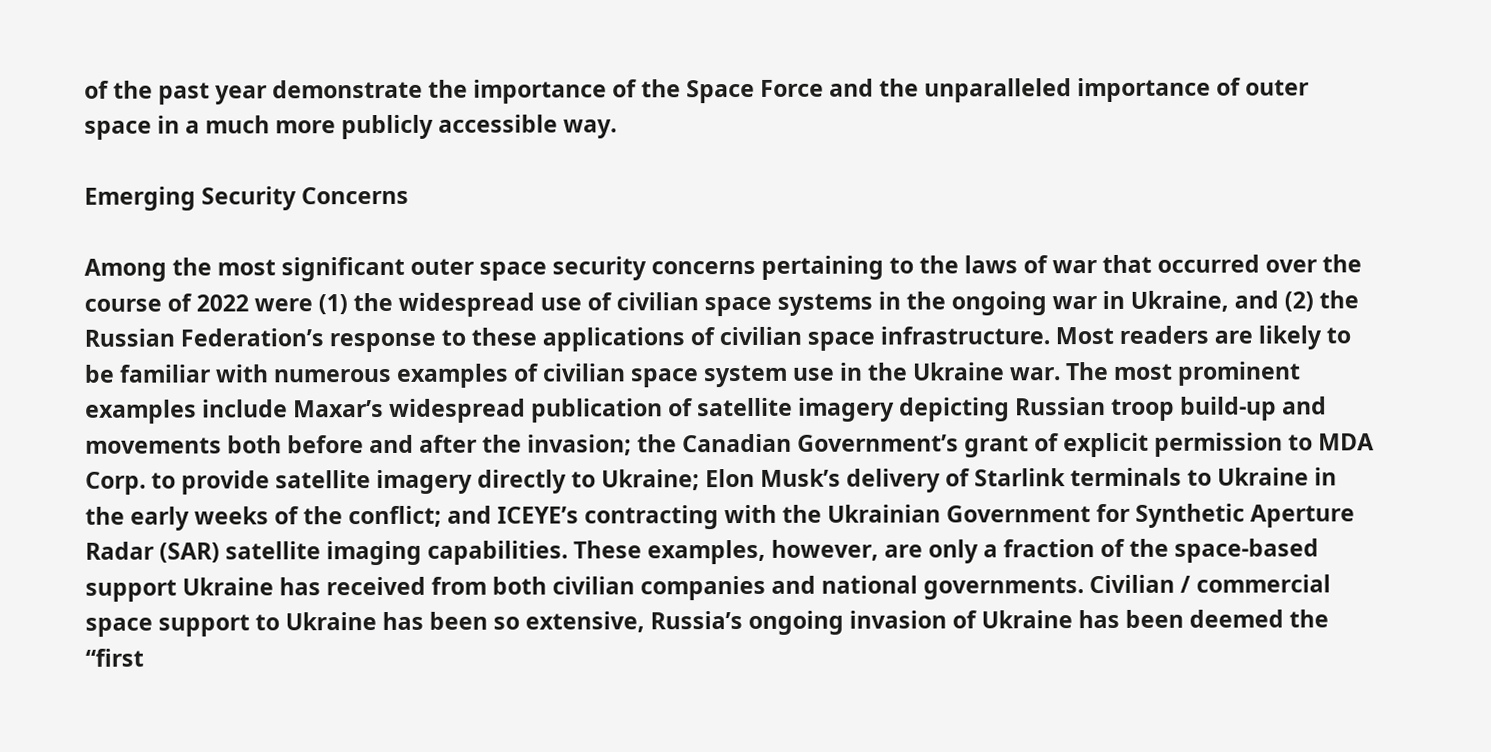of the past year demonstrate the importance of the Space Force and the unparalleled importance of outer space in a much more publicly accessible way.

Emerging Security Concerns

Among the most significant outer space security concerns pertaining to the laws of war that occurred over the course of 2022 were (1) the widespread use of civilian space systems in the ongoing war in Ukraine, and (2) the Russian Federation’s response to these applications of civilian space infrastructure. Most readers are likely to be familiar with numerous examples of civilian space system use in the Ukraine war. The most prominent examples include Maxar’s widespread publication of satellite imagery depicting Russian troop build-up and movements both before and after the invasion; the Canadian Government’s grant of explicit permission to MDA Corp. to provide satellite imagery directly to Ukraine; Elon Musk’s delivery of Starlink terminals to Ukraine in the early weeks of the conflict; and ICEYE’s contracting with the Ukrainian Government for Synthetic Aperture Radar (SAR) satellite imaging capabilities. These examples, however, are only a fraction of the space-based support Ukraine has received from both civilian companies and national governments. Civilian / commercial space support to Ukraine has been so extensive, Russia’s ongoing invasion of Ukraine has been deemed the “first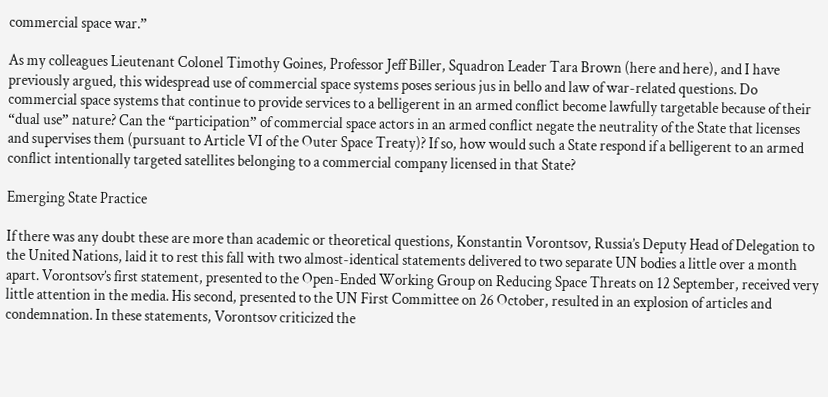commercial space war.”

As my colleagues Lieutenant Colonel Timothy Goines, Professor Jeff Biller, Squadron Leader Tara Brown (here and here), and I have previously argued, this widespread use of commercial space systems poses serious jus in bello and law of war-related questions. Do commercial space systems that continue to provide services to a belligerent in an armed conflict become lawfully targetable because of their “dual use” nature? Can the “participation” of commercial space actors in an armed conflict negate the neutrality of the State that licenses and supervises them (pursuant to Article VI of the Outer Space Treaty)? If so, how would such a State respond if a belligerent to an armed conflict intentionally targeted satellites belonging to a commercial company licensed in that State?

Emerging State Practice

If there was any doubt these are more than academic or theoretical questions, Konstantin Vorontsov, Russia’s Deputy Head of Delegation to the United Nations, laid it to rest this fall with two almost-identical statements delivered to two separate UN bodies a little over a month apart. Vorontsov’s first statement, presented to the Open-Ended Working Group on Reducing Space Threats on 12 September, received very little attention in the media. His second, presented to the UN First Committee on 26 October, resulted in an explosion of articles and condemnation. In these statements, Vorontsov criticized the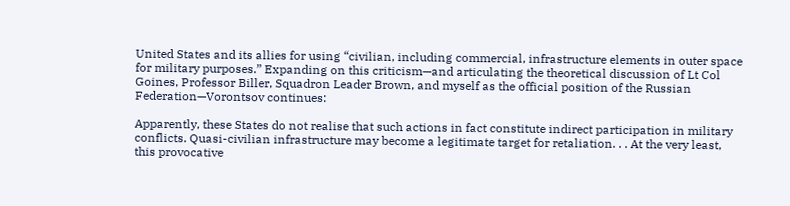United States and its allies for using “civilian, including commercial, infrastructure elements in outer space for military purposes.” Expanding on this criticism—and articulating the theoretical discussion of Lt Col Goines, Professor Biller, Squadron Leader Brown, and myself as the official position of the Russian Federation—Vorontsov continues:

Apparently, these States do not realise that such actions in fact constitute indirect participation in military conflicts. Quasi-civilian infrastructure may become a legitimate target for retaliation. . . At the very least, this provocative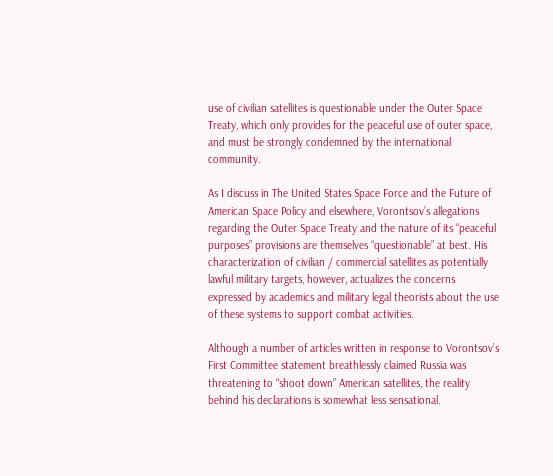use of civilian satellites is questionable under the Outer Space Treaty, which only provides for the peaceful use of outer space, and must be strongly condemned by the international community.

As I discuss in The United States Space Force and the Future of American Space Policy and elsewhere, Vorontsov’s allegations regarding the Outer Space Treaty and the nature of its “peaceful purposes” provisions are themselves “questionable” at best. His characterization of civilian / commercial satellites as potentially lawful military targets, however, actualizes the concerns expressed by academics and military legal theorists about the use of these systems to support combat activities.

Although a number of articles written in response to Vorontsov’s First Committee statement breathlessly claimed Russia was threatening to “shoot down” American satellites, the reality behind his declarations is somewhat less sensational.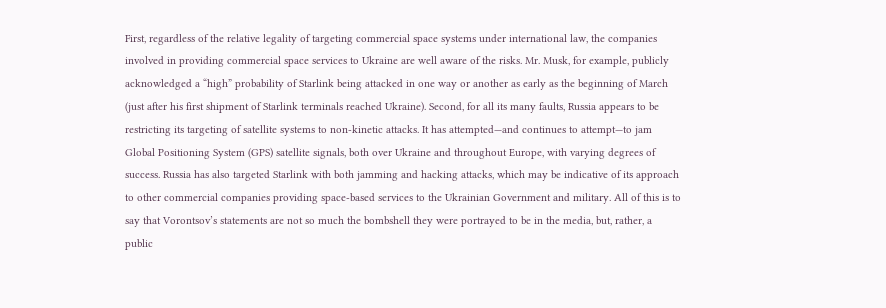First, regardless of the relative legality of targeting commercial space systems under international law, the companies involved in providing commercial space services to Ukraine are well aware of the risks. Mr. Musk, for example, publicly acknowledged a “high” probability of Starlink being attacked in one way or another as early as the beginning of March (just after his first shipment of Starlink terminals reached Ukraine). Second, for all its many faults, Russia appears to be restricting its targeting of satellite systems to non-kinetic attacks. It has attempted—and continues to attempt—to jam Global Positioning System (GPS) satellite signals, both over Ukraine and throughout Europe, with varying degrees of success. Russia has also targeted Starlink with both jamming and hacking attacks, which may be indicative of its approach to other commercial companies providing space-based services to the Ukrainian Government and military. All of this is to say that Vorontsov’s statements are not so much the bombshell they were portrayed to be in the media, but, rather, a public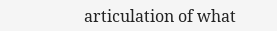articulation of what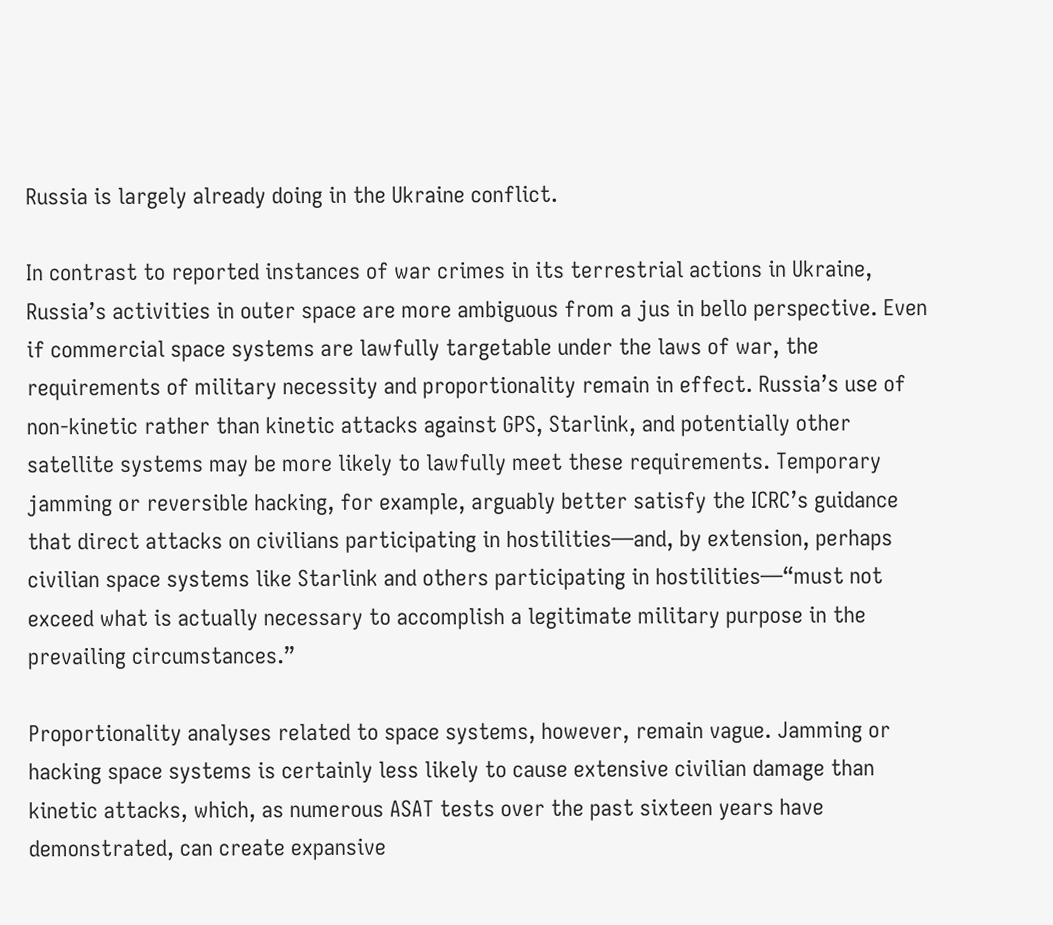Russia is largely already doing in the Ukraine conflict.

In contrast to reported instances of war crimes in its terrestrial actions in Ukraine, Russia’s activities in outer space are more ambiguous from a jus in bello perspective. Even if commercial space systems are lawfully targetable under the laws of war, the requirements of military necessity and proportionality remain in effect. Russia’s use of non-kinetic rather than kinetic attacks against GPS, Starlink, and potentially other satellite systems may be more likely to lawfully meet these requirements. Temporary jamming or reversible hacking, for example, arguably better satisfy the ICRC’s guidance that direct attacks on civilians participating in hostilities—and, by extension, perhaps civilian space systems like Starlink and others participating in hostilities—“must not exceed what is actually necessary to accomplish a legitimate military purpose in the prevailing circumstances.”

Proportionality analyses related to space systems, however, remain vague. Jamming or hacking space systems is certainly less likely to cause extensive civilian damage than kinetic attacks, which, as numerous ASAT tests over the past sixteen years have demonstrated, can create expansive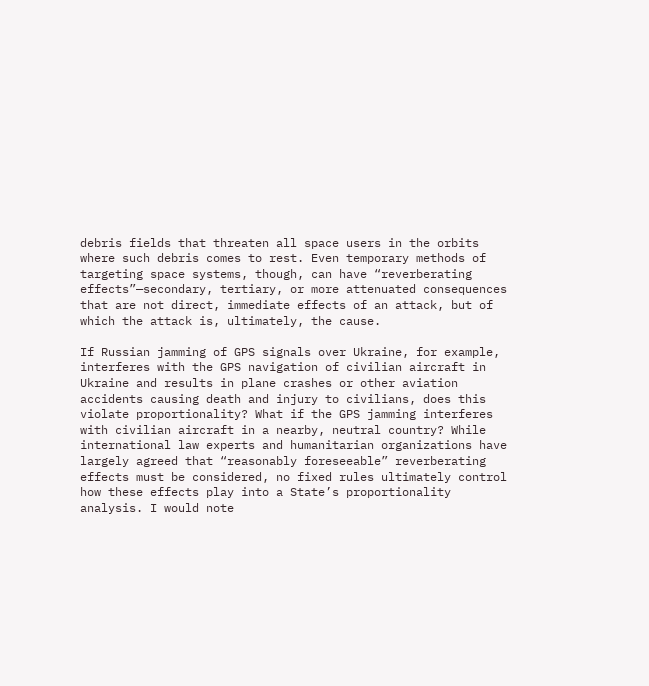debris fields that threaten all space users in the orbits where such debris comes to rest. Even temporary methods of targeting space systems, though, can have “reverberating effects”—secondary, tertiary, or more attenuated consequences that are not direct, immediate effects of an attack, but of which the attack is, ultimately, the cause.

If Russian jamming of GPS signals over Ukraine, for example, interferes with the GPS navigation of civilian aircraft in Ukraine and results in plane crashes or other aviation accidents causing death and injury to civilians, does this violate proportionality? What if the GPS jamming interferes with civilian aircraft in a nearby, neutral country? While international law experts and humanitarian organizations have largely agreed that “reasonably foreseeable” reverberating effects must be considered, no fixed rules ultimately control how these effects play into a State’s proportionality analysis. I would note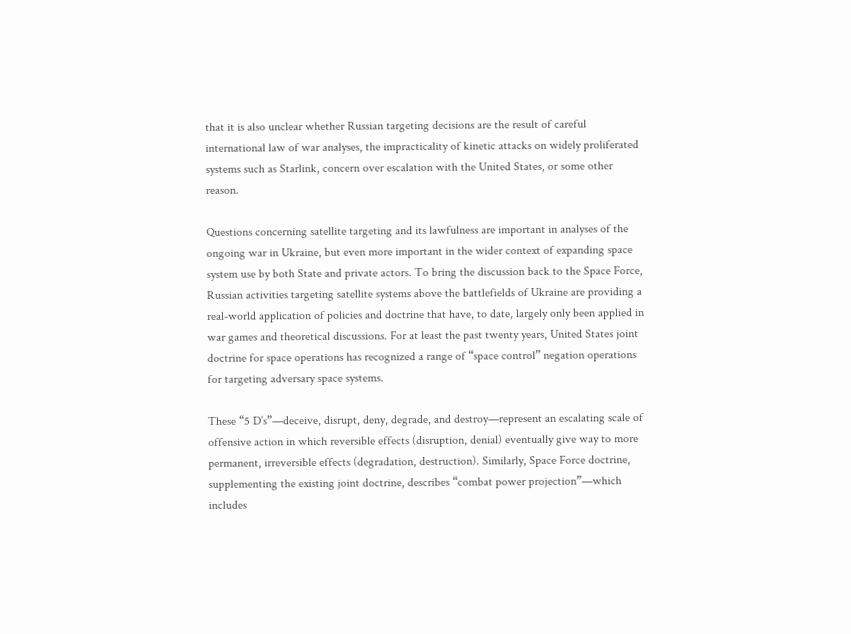that it is also unclear whether Russian targeting decisions are the result of careful international law of war analyses, the impracticality of kinetic attacks on widely proliferated systems such as Starlink, concern over escalation with the United States, or some other reason.

Questions concerning satellite targeting and its lawfulness are important in analyses of the ongoing war in Ukraine, but even more important in the wider context of expanding space system use by both State and private actors. To bring the discussion back to the Space Force, Russian activities targeting satellite systems above the battlefields of Ukraine are providing a real-world application of policies and doctrine that have, to date, largely only been applied in war games and theoretical discussions. For at least the past twenty years, United States joint doctrine for space operations has recognized a range of “space control” negation operations for targeting adversary space systems.

These “5 D’s”—deceive, disrupt, deny, degrade, and destroy—represent an escalating scale of offensive action in which reversible effects (disruption, denial) eventually give way to more permanent, irreversible effects (degradation, destruction). Similarly, Space Force doctrine, supplementing the existing joint doctrine, describes “combat power projection”—which includes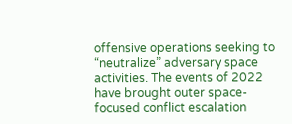offensive operations seeking to “neutralize” adversary space activities. The events of 2022 have brought outer space-focused conflict escalation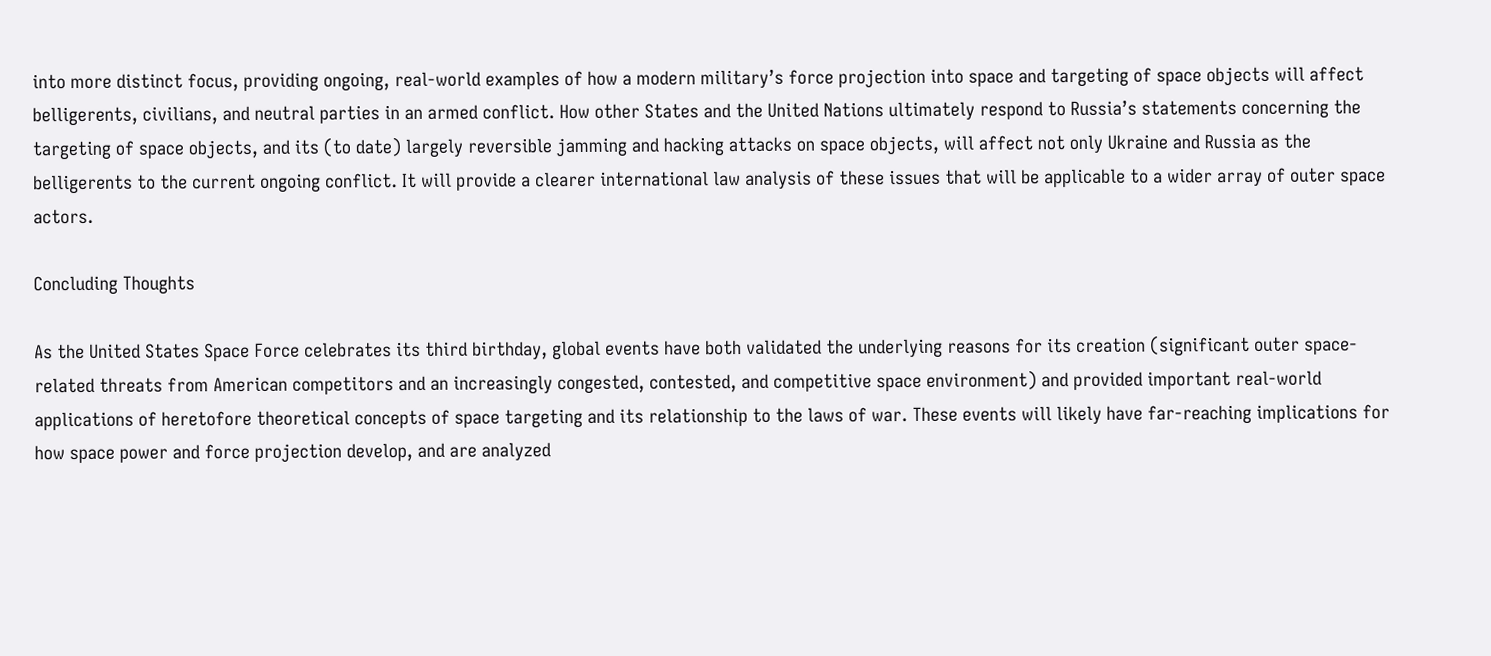into more distinct focus, providing ongoing, real-world examples of how a modern military’s force projection into space and targeting of space objects will affect belligerents, civilians, and neutral parties in an armed conflict. How other States and the United Nations ultimately respond to Russia’s statements concerning the targeting of space objects, and its (to date) largely reversible jamming and hacking attacks on space objects, will affect not only Ukraine and Russia as the belligerents to the current ongoing conflict. It will provide a clearer international law analysis of these issues that will be applicable to a wider array of outer space actors.

Concluding Thoughts

As the United States Space Force celebrates its third birthday, global events have both validated the underlying reasons for its creation (significant outer space-related threats from American competitors and an increasingly congested, contested, and competitive space environment) and provided important real-world applications of heretofore theoretical concepts of space targeting and its relationship to the laws of war. These events will likely have far-reaching implications for how space power and force projection develop, and are analyzed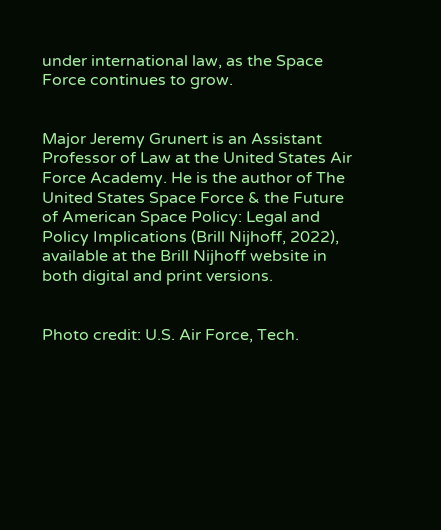under international law, as the Space Force continues to grow.


Major Jeremy Grunert is an Assistant Professor of Law at the United States Air Force Academy. He is the author of The United States Space Force & the Future of American Space Policy: Legal and Policy Implications (Brill Nijhoff, 2022), available at the Brill Nijhoff website in both digital and print versions.


Photo credit: U.S. Air Force, Tech.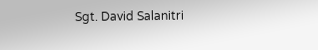Sgt. David Salanitri